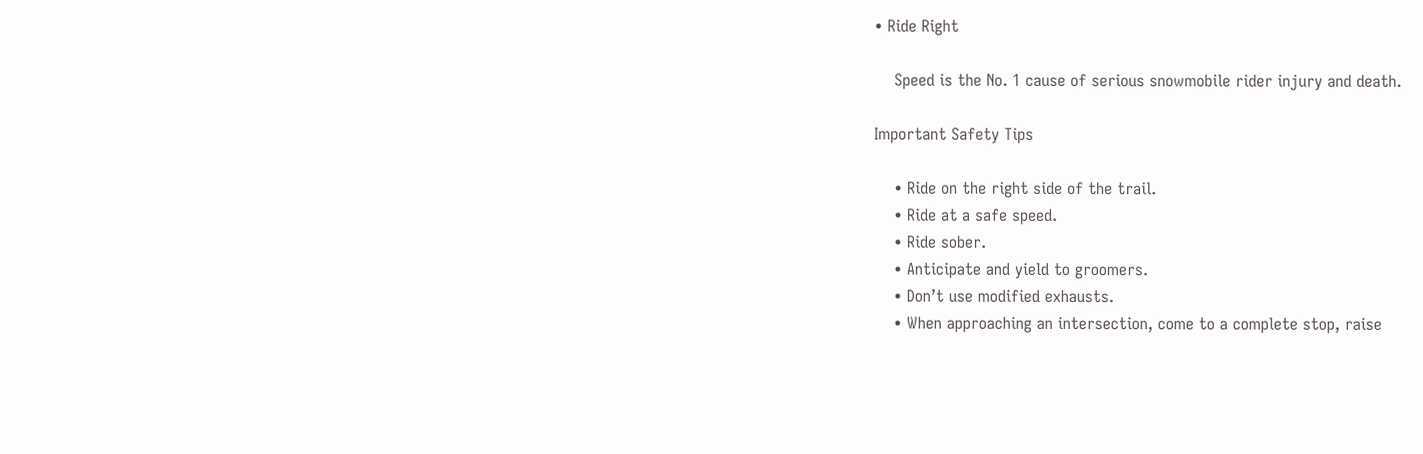• Ride Right

    Speed is the No. 1 cause of serious snowmobile rider injury and death.

Important Safety Tips

    • Ride on the right side of the trail.
    • Ride at a safe speed.
    • Ride sober.
    • Anticipate and yield to groomers.
    • Don’t use modified exhausts.
    • When approaching an intersection, come to a complete stop, raise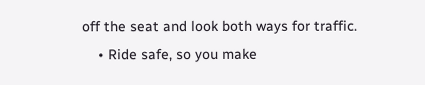off the seat and look both ways for traffic.
    • Ride safe, so you make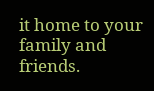it home to your family and friends.